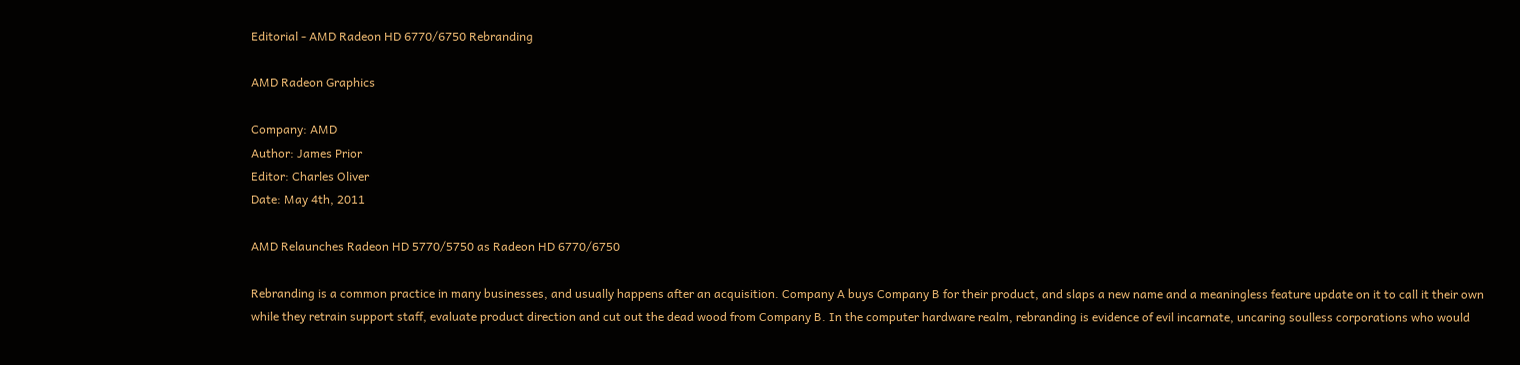Editorial - AMD Radeon HD 6770/6750 Rebranding

AMD Radeon Graphics

Company: AMD
Author: James Prior
Editor: Charles Oliver
Date: May 4th, 2011

AMD Relaunches Radeon HD 5770/5750 as Radeon HD 6770/6750

Rebranding is a common practice in many businesses, and usually happens after an acquisition. Company A buys Company B for their product, and slaps a new name and a meaningless feature update on it to call it their own while they retrain support staff, evaluate product direction and cut out the dead wood from Company B. In the computer hardware realm, rebranding is evidence of evil incarnate, uncaring soulless corporations who would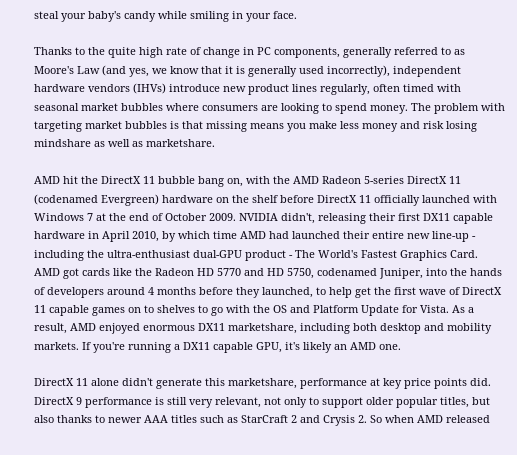steal your baby's candy while smiling in your face.

Thanks to the quite high rate of change in PC components, generally referred to as Moore's Law (and yes, we know that it is generally used incorrectly), independent hardware vendors (IHVs) introduce new product lines regularly, often timed with seasonal market bubbles where consumers are looking to spend money. The problem with targeting market bubbles is that missing means you make less money and risk losing mindshare as well as marketshare.

AMD hit the DirectX 11 bubble bang on, with the AMD Radeon 5-series DirectX 11 (codenamed Evergreen) hardware on the shelf before DirectX 11 officially launched with Windows 7 at the end of October 2009. NVIDIA didn't, releasing their first DX11 capable hardware in April 2010, by which time AMD had launched their entire new line-up - including the ultra-enthusiast dual-GPU product - The World's Fastest Graphics Card. AMD got cards like the Radeon HD 5770 and HD 5750, codenamed Juniper, into the hands of developers around 4 months before they launched, to help get the first wave of DirectX 11 capable games on to shelves to go with the OS and Platform Update for Vista. As a result, AMD enjoyed enormous DX11 marketshare, including both desktop and mobility markets. If you're running a DX11 capable GPU, it's likely an AMD one.

DirectX 11 alone didn't generate this marketshare, performance at key price points did. DirectX 9 performance is still very relevant, not only to support older popular titles, but also thanks to newer AAA titles such as StarCraft 2 and Crysis 2. So when AMD released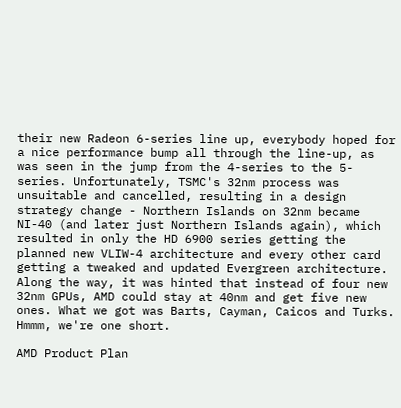their new Radeon 6-series line up, everybody hoped for a nice performance bump all through the line-up, as was seen in the jump from the 4-series to the 5-series. Unfortunately, TSMC's 32nm process was unsuitable and cancelled, resulting in a design strategy change - Northern Islands on 32nm became NI-40 (and later just Northern Islands again), which resulted in only the HD 6900 series getting the planned new VLIW-4 architecture and every other card getting a tweaked and updated Evergreen architecture. Along the way, it was hinted that instead of four new 32nm GPUs, AMD could stay at 40nm and get five new ones. What we got was Barts, Cayman, Caicos and Turks. Hmmm, we're one short.

AMD Product Plan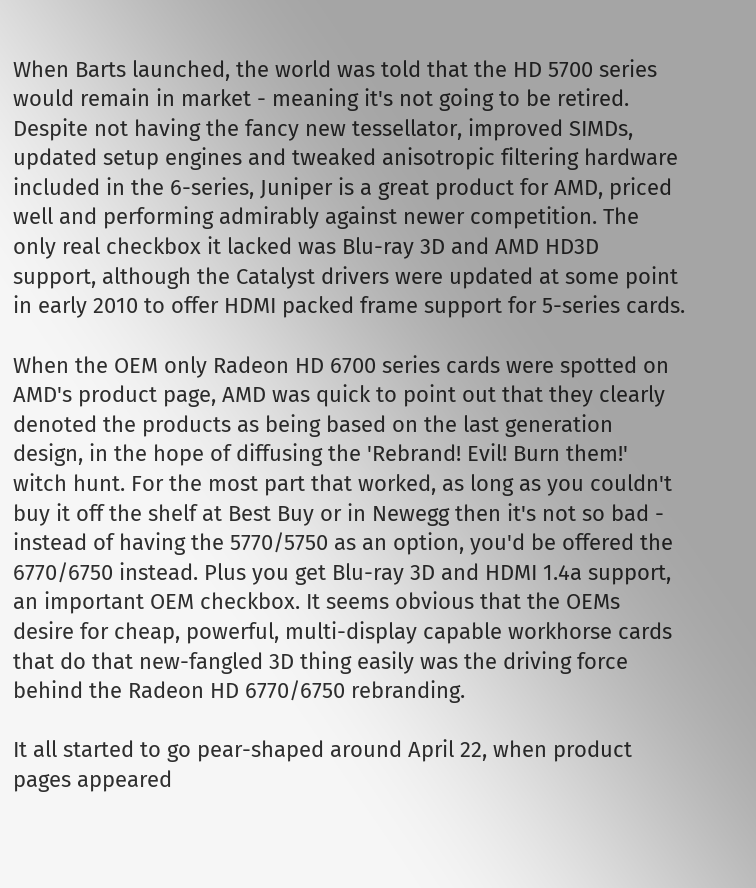When Barts launched, the world was told that the HD 5700 series would remain in market - meaning it's not going to be retired. Despite not having the fancy new tessellator, improved SIMDs, updated setup engines and tweaked anisotropic filtering hardware included in the 6-series, Juniper is a great product for AMD, priced well and performing admirably against newer competition. The only real checkbox it lacked was Blu-ray 3D and AMD HD3D support, although the Catalyst drivers were updated at some point in early 2010 to offer HDMI packed frame support for 5-series cards.

When the OEM only Radeon HD 6700 series cards were spotted on AMD's product page, AMD was quick to point out that they clearly denoted the products as being based on the last generation design, in the hope of diffusing the 'Rebrand! Evil! Burn them!' witch hunt. For the most part that worked, as long as you couldn't buy it off the shelf at Best Buy or in Newegg then it's not so bad - instead of having the 5770/5750 as an option, you'd be offered the 6770/6750 instead. Plus you get Blu-ray 3D and HDMI 1.4a support, an important OEM checkbox. It seems obvious that the OEMs desire for cheap, powerful, multi-display capable workhorse cards that do that new-fangled 3D thing easily was the driving force behind the Radeon HD 6770/6750 rebranding.

It all started to go pear-shaped around April 22, when product pages appeared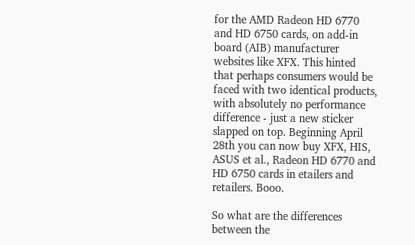for the AMD Radeon HD 6770 and HD 6750 cards, on add-in board (AIB) manufacturer websites like XFX. This hinted that perhaps consumers would be faced with two identical products, with absolutely no performance difference - just a new sticker slapped on top. Beginning April 28th you can now buy XFX, HIS, ASUS et al., Radeon HD 6770 and HD 6750 cards in etailers and retailers. Booo.

So what are the differences between the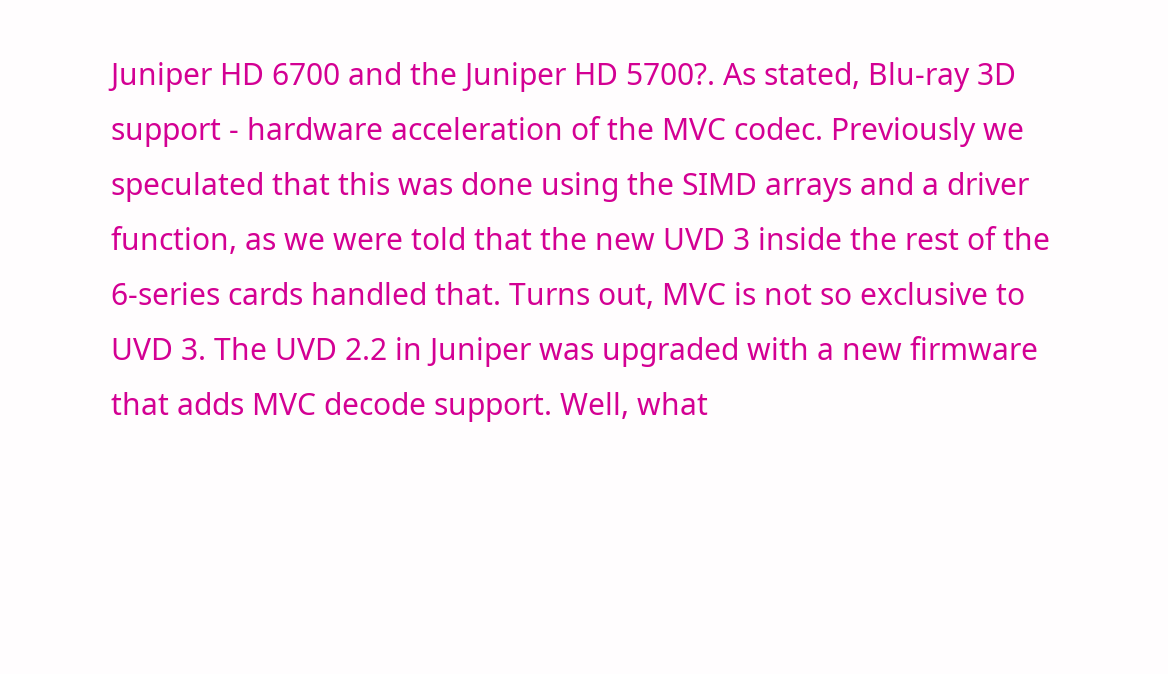Juniper HD 6700 and the Juniper HD 5700?. As stated, Blu-ray 3D support - hardware acceleration of the MVC codec. Previously we speculated that this was done using the SIMD arrays and a driver function, as we were told that the new UVD 3 inside the rest of the 6-series cards handled that. Turns out, MVC is not so exclusive to UVD 3. The UVD 2.2 in Juniper was upgraded with a new firmware that adds MVC decode support. Well, what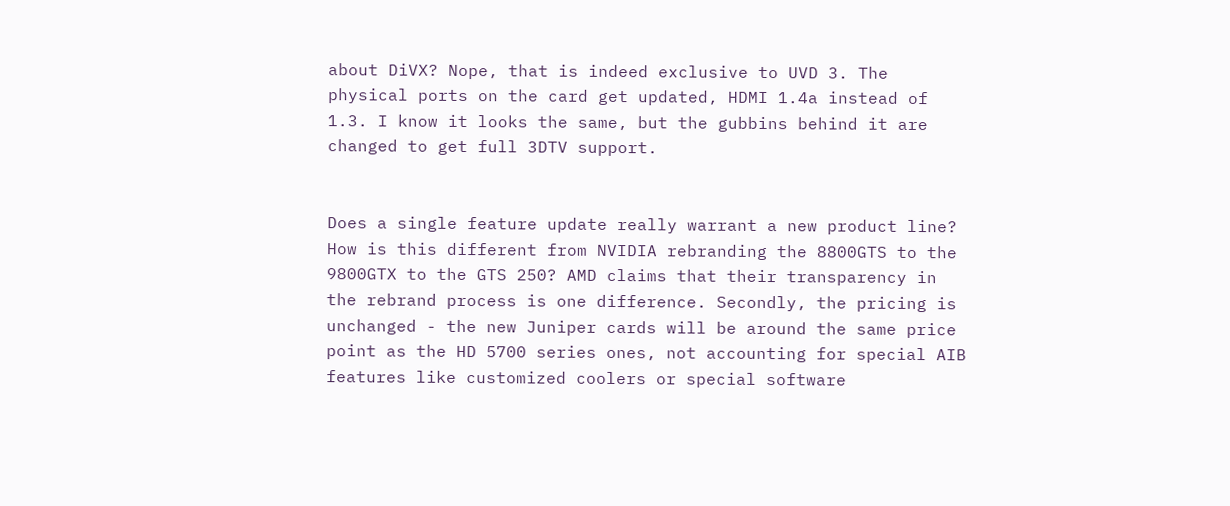about DiVX? Nope, that is indeed exclusive to UVD 3. The physical ports on the card get updated, HDMI 1.4a instead of 1.3. I know it looks the same, but the gubbins behind it are changed to get full 3DTV support.


Does a single feature update really warrant a new product line? How is this different from NVIDIA rebranding the 8800GTS to the 9800GTX to the GTS 250? AMD claims that their transparency in the rebrand process is one difference. Secondly, the pricing is unchanged - the new Juniper cards will be around the same price point as the HD 5700 series ones, not accounting for special AIB features like customized coolers or special software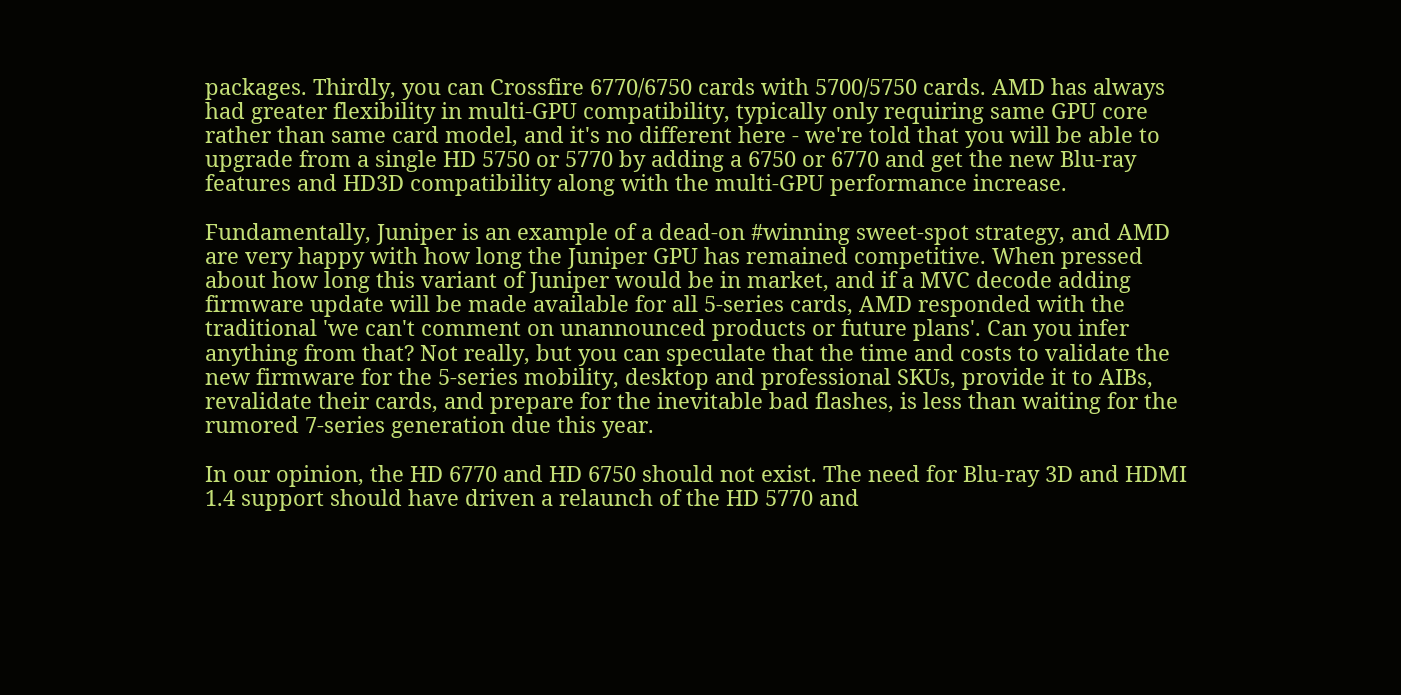packages. Thirdly, you can Crossfire 6770/6750 cards with 5700/5750 cards. AMD has always had greater flexibility in multi-GPU compatibility, typically only requiring same GPU core rather than same card model, and it's no different here - we're told that you will be able to upgrade from a single HD 5750 or 5770 by adding a 6750 or 6770 and get the new Blu-ray features and HD3D compatibility along with the multi-GPU performance increase.

Fundamentally, Juniper is an example of a dead-on #winning sweet-spot strategy, and AMD are very happy with how long the Juniper GPU has remained competitive. When pressed about how long this variant of Juniper would be in market, and if a MVC decode adding firmware update will be made available for all 5-series cards, AMD responded with the traditional 'we can't comment on unannounced products or future plans'. Can you infer anything from that? Not really, but you can speculate that the time and costs to validate the new firmware for the 5-series mobility, desktop and professional SKUs, provide it to AIBs, revalidate their cards, and prepare for the inevitable bad flashes, is less than waiting for the rumored 7-series generation due this year.

In our opinion, the HD 6770 and HD 6750 should not exist. The need for Blu-ray 3D and HDMI 1.4 support should have driven a relaunch of the HD 5770 and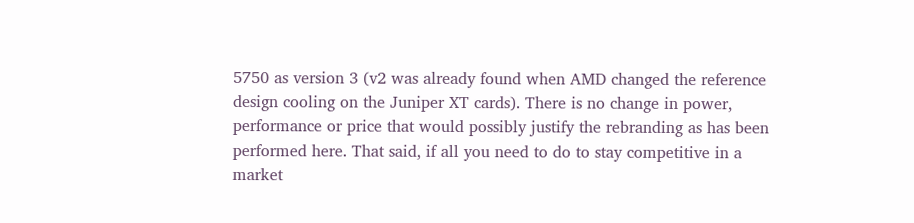5750 as version 3 (v2 was already found when AMD changed the reference design cooling on the Juniper XT cards). There is no change in power, performance or price that would possibly justify the rebranding as has been performed here. That said, if all you need to do to stay competitive in a market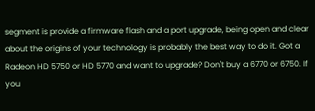segment is provide a firmware flash and a port upgrade, being open and clear about the origins of your technology is probably the best way to do it. Got a Radeon HD 5750 or HD 5770 and want to upgrade? Don't buy a 6770 or 6750. If you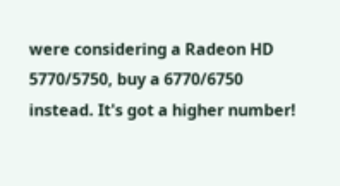were considering a Radeon HD 5770/5750, buy a 6770/6750 instead. It's got a higher number!